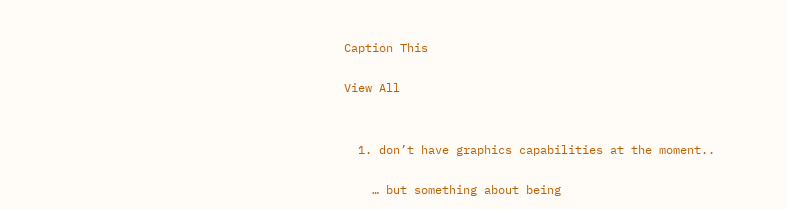Caption This

View All


  1. don’t have graphics capabilities at the moment..

    … but something about being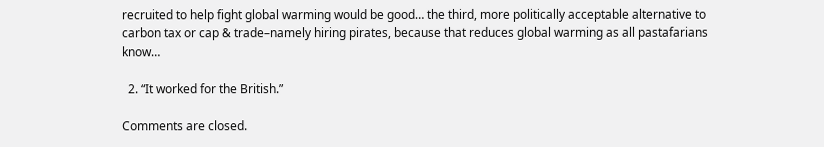recruited to help fight global warming would be good… the third, more politically acceptable alternative to carbon tax or cap & trade–namely hiring pirates, because that reduces global warming as all pastafarians know…

  2. “It worked for the British.”

Comments are closed.